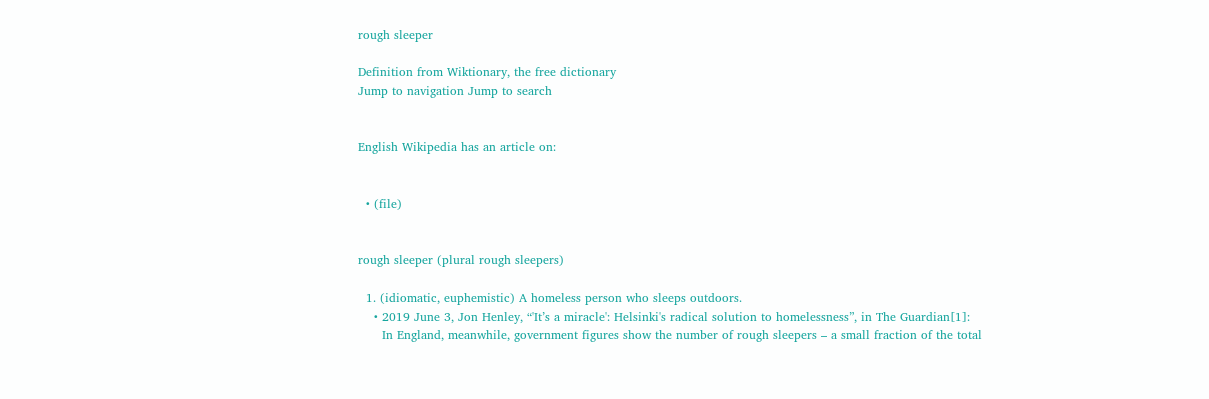rough sleeper

Definition from Wiktionary, the free dictionary
Jump to navigation Jump to search


English Wikipedia has an article on:


  • (file)


rough sleeper (plural rough sleepers)

  1. (idiomatic, euphemistic) A homeless person who sleeps outdoors.
    • 2019 June 3, Jon Henley, “'It’s a miracle': Helsinki's radical solution to homelessness”, in The Guardian[1]:
      In England, meanwhile, government figures show the number of rough sleepers – a small fraction of the total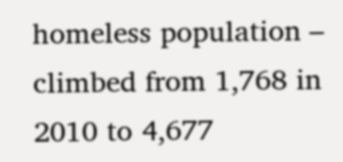homeless population – climbed from 1,768 in 2010 to 4,677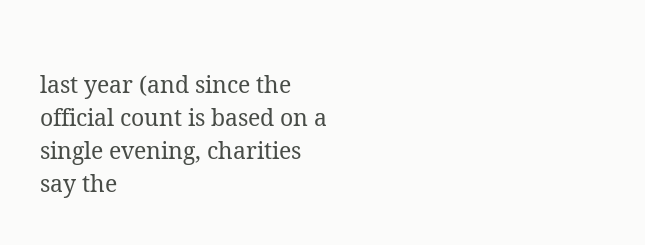last year (and since the official count is based on a single evening, charities say the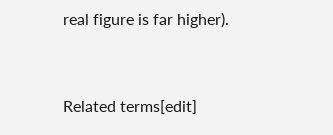real figure is far higher).


Related terms[edit]